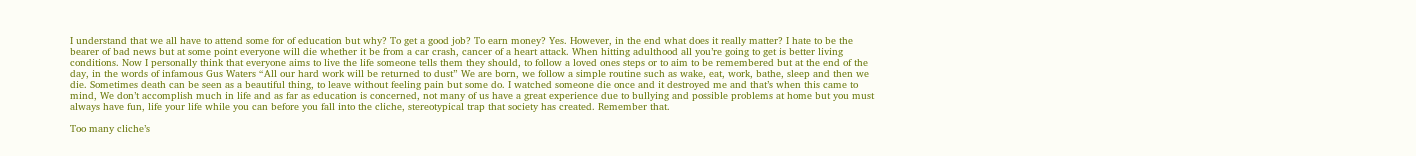I understand that we all have to attend some for of education but why? To get a good job? To earn money? Yes. However, in the end what does it really matter? I hate to be the bearer of bad news but at some point everyone will die whether it be from a car crash, cancer of a heart attack. When hitting adulthood all you’re going to get is better living conditions. Now I personally think that everyone aims to live the life someone tells them they should, to follow a loved ones steps or to aim to be remembered but at the end of the day, in the words of infamous Gus Waters “All our hard work will be returned to dust” We are born, we follow a simple routine such as wake, eat, work, bathe, sleep and then we die. Sometimes death can be seen as a beautiful thing, to leave without feeling pain but some do. I watched someone die once and it destroyed me and that’s when this came to mind, We don’t accomplish much in life and as far as education is concerned, not many of us have a great experience due to bullying and possible problems at home but you must always have fun, life your life while you can before you fall into the cliche, stereotypical trap that society has created. Remember that.

Too many cliche’s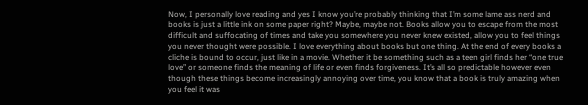Now, I personally love reading and yes I know you’re probably thinking that I’m some lame ass nerd and books is just a little ink on some paper right? Maybe, maybe not. Books allow you to escape from the most difficult and suffocating of times and take you somewhere you never knew existed, allow you to feel things you never thought were possible. I love everything about books but one thing. At the end of every books a cliche is bound to occur, just like in a movie. Whether it be something such as a teen girl finds her “one true love” or someone finds the meaning of life or even finds forgiveness. It’s all so predictable however even though these things become increasingly annoying over time, you know that a book is truly amazing when you feel it was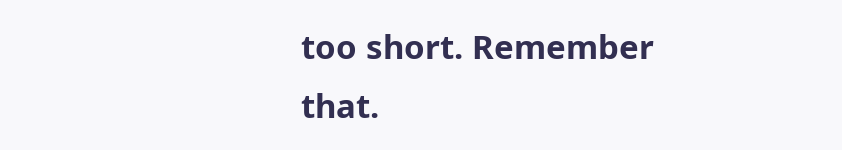too short. Remember that.